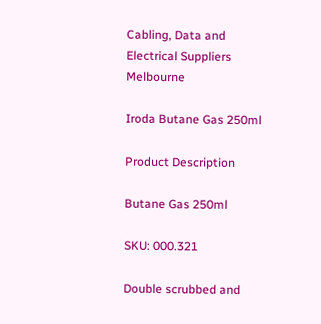Cabling, Data and Electrical Suppliers Melbourne

Iroda Butane Gas 250ml

Product Description

Butane Gas 250ml

SKU: 000.321

Double scrubbed and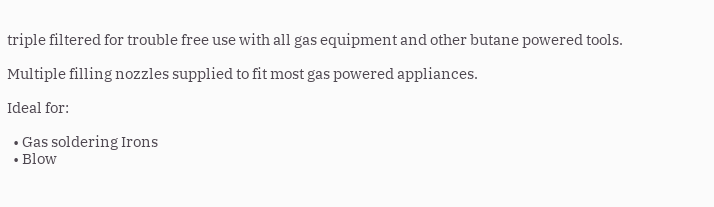triple filtered for trouble free use with all gas equipment and other butane powered tools.

Multiple filling nozzles supplied to fit most gas powered appliances.

Ideal for:

  • Gas soldering Irons
  • Blow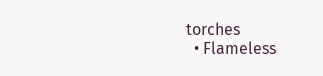torches
  • Flameless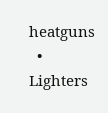heatguns
  • Lighters